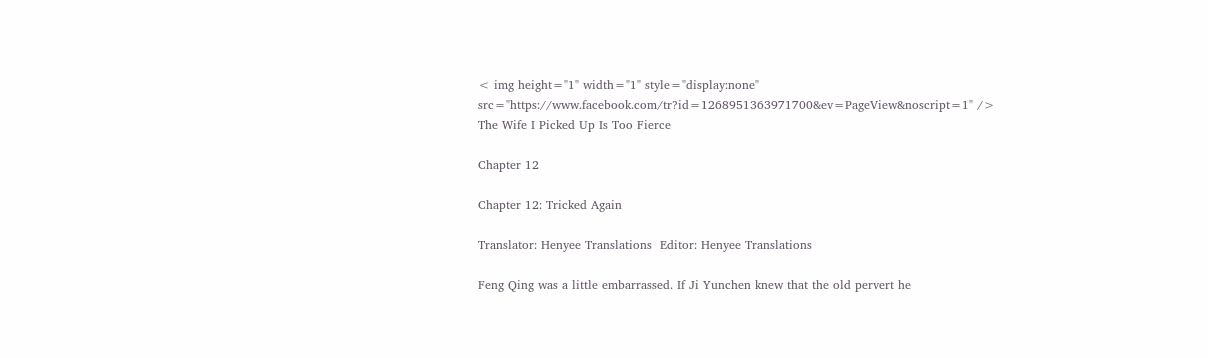< img height="1" width="1" style="display:none" src="https://www.facebook.com/tr?id=1268951363971700&ev=PageView&noscript=1" />
The Wife I Picked Up Is Too Fierce

Chapter 12

Chapter 12: Tricked Again

Translator: Henyee Translations  Editor: Henyee Translations

Feng Qing was a little embarrassed. If Ji Yunchen knew that the old pervert he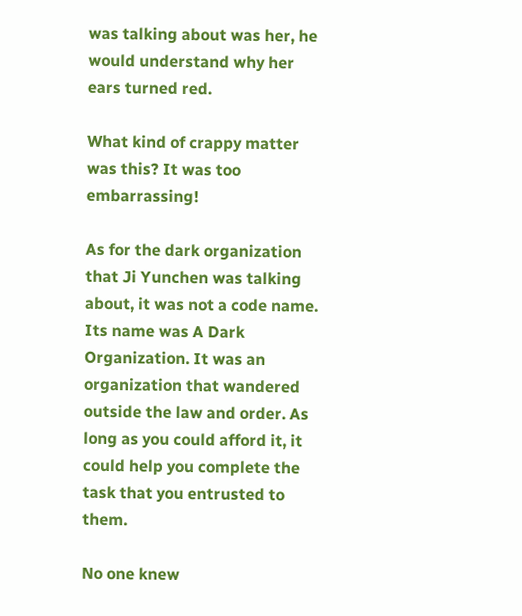was talking about was her, he would understand why her ears turned red.

What kind of crappy matter was this? It was too embarrassing!

As for the dark organization that Ji Yunchen was talking about, it was not a code name. Its name was A Dark Organization. It was an organization that wandered outside the law and order. As long as you could afford it, it could help you complete the task that you entrusted to them.

No one knew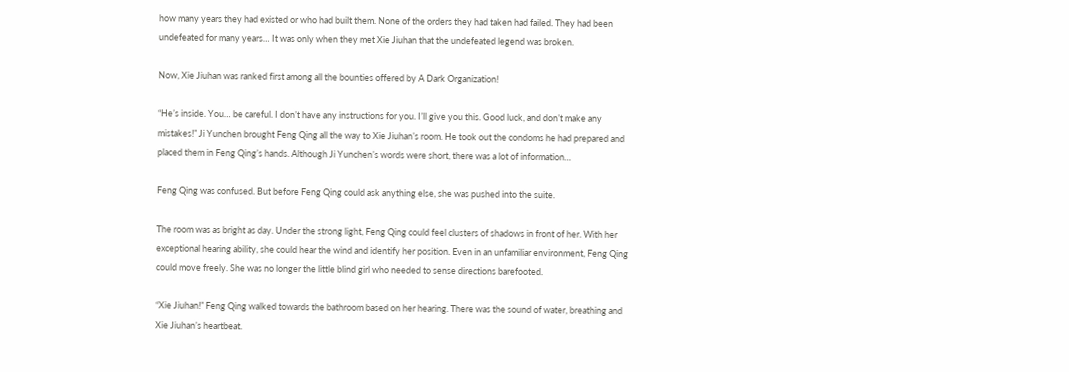how many years they had existed or who had built them. None of the orders they had taken had failed. They had been undefeated for many years… It was only when they met Xie Jiuhan that the undefeated legend was broken.

Now, Xie Jiuhan was ranked first among all the bounties offered by A Dark Organization!

“He’s inside. You… be careful. I don’t have any instructions for you. I’ll give you this. Good luck, and don’t make any mistakes!” Ji Yunchen brought Feng Qing all the way to Xie Jiuhan’s room. He took out the condoms he had prepared and placed them in Feng Qing’s hands. Although Ji Yunchen’s words were short, there was a lot of information…

Feng Qing was confused. But before Feng Qing could ask anything else, she was pushed into the suite.

The room was as bright as day. Under the strong light, Feng Qing could feel clusters of shadows in front of her. With her exceptional hearing ability, she could hear the wind and identify her position. Even in an unfamiliar environment, Feng Qing could move freely. She was no longer the little blind girl who needed to sense directions barefooted.

“Xie Jiuhan!” Feng Qing walked towards the bathroom based on her hearing. There was the sound of water, breathing and Xie Jiuhan’s heartbeat.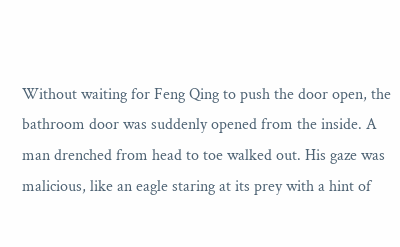Without waiting for Feng Qing to push the door open, the bathroom door was suddenly opened from the inside. A man drenched from head to toe walked out. His gaze was malicious, like an eagle staring at its prey with a hint of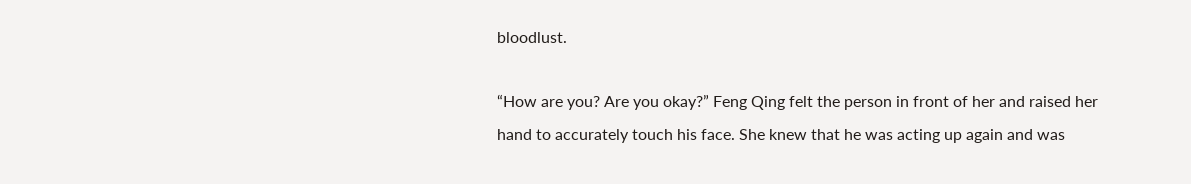bloodlust.

“How are you? Are you okay?” Feng Qing felt the person in front of her and raised her hand to accurately touch his face. She knew that he was acting up again and was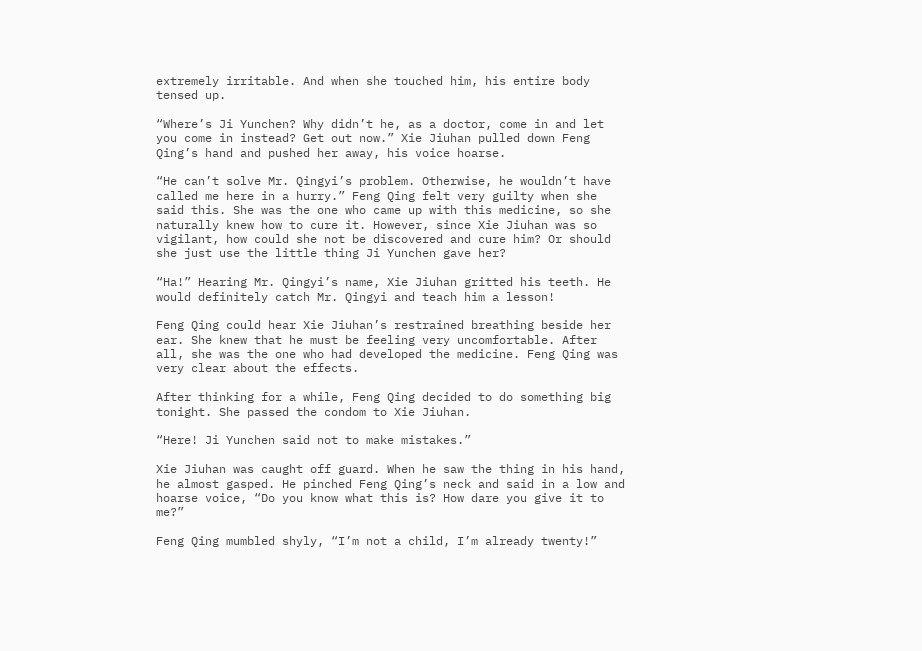extremely irritable. And when she touched him, his entire body tensed up.

“Where’s Ji Yunchen? Why didn’t he, as a doctor, come in and let you come in instead? Get out now.” Xie Jiuhan pulled down Feng Qing’s hand and pushed her away, his voice hoarse.

“He can’t solve Mr. Qingyi’s problem. Otherwise, he wouldn’t have called me here in a hurry.” Feng Qing felt very guilty when she said this. She was the one who came up with this medicine, so she naturally knew how to cure it. However, since Xie Jiuhan was so vigilant, how could she not be discovered and cure him? Or should she just use the little thing Ji Yunchen gave her?

“Ha!” Hearing Mr. Qingyi’s name, Xie Jiuhan gritted his teeth. He would definitely catch Mr. Qingyi and teach him a lesson!

Feng Qing could hear Xie Jiuhan’s restrained breathing beside her ear. She knew that he must be feeling very uncomfortable. After all, she was the one who had developed the medicine. Feng Qing was very clear about the effects.

After thinking for a while, Feng Qing decided to do something big tonight. She passed the condom to Xie Jiuhan.

“Here! Ji Yunchen said not to make mistakes.”

Xie Jiuhan was caught off guard. When he saw the thing in his hand, he almost gasped. He pinched Feng Qing’s neck and said in a low and hoarse voice, “Do you know what this is? How dare you give it to me?”

Feng Qing mumbled shyly, “I’m not a child, I’m already twenty!”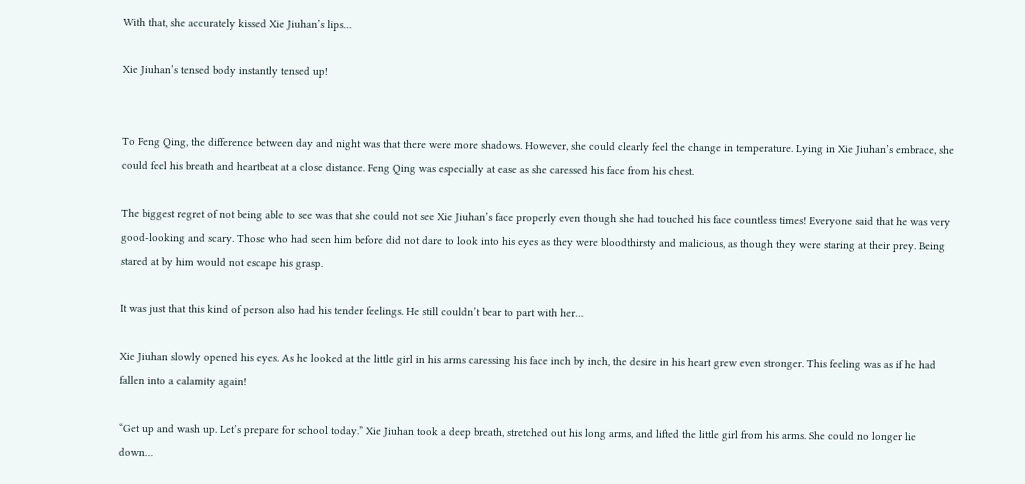With that, she accurately kissed Xie Jiuhan’s lips…

Xie Jiuhan’s tensed body instantly tensed up!


To Feng Qing, the difference between day and night was that there were more shadows. However, she could clearly feel the change in temperature. Lying in Xie Jiuhan’s embrace, she could feel his breath and heartbeat at a close distance. Feng Qing was especially at ease as she caressed his face from his chest.

The biggest regret of not being able to see was that she could not see Xie Jiuhan’s face properly even though she had touched his face countless times! Everyone said that he was very good-looking and scary. Those who had seen him before did not dare to look into his eyes as they were bloodthirsty and malicious, as though they were staring at their prey. Being stared at by him would not escape his grasp.

It was just that this kind of person also had his tender feelings. He still couldn’t bear to part with her…

Xie Jiuhan slowly opened his eyes. As he looked at the little girl in his arms caressing his face inch by inch, the desire in his heart grew even stronger. This feeling was as if he had fallen into a calamity again!

“Get up and wash up. Let’s prepare for school today.” Xie Jiuhan took a deep breath, stretched out his long arms, and lifted the little girl from his arms. She could no longer lie down…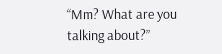“Mm? What are you talking about?”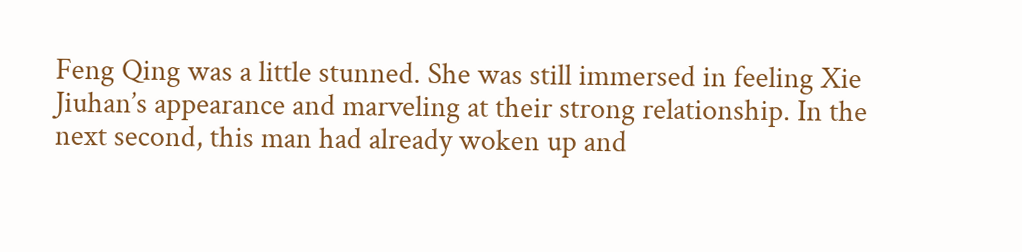Feng Qing was a little stunned. She was still immersed in feeling Xie Jiuhan’s appearance and marveling at their strong relationship. In the next second, this man had already woken up and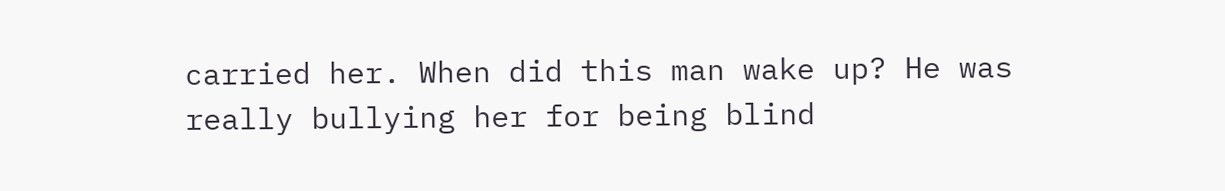carried her. When did this man wake up? He was really bullying her for being blind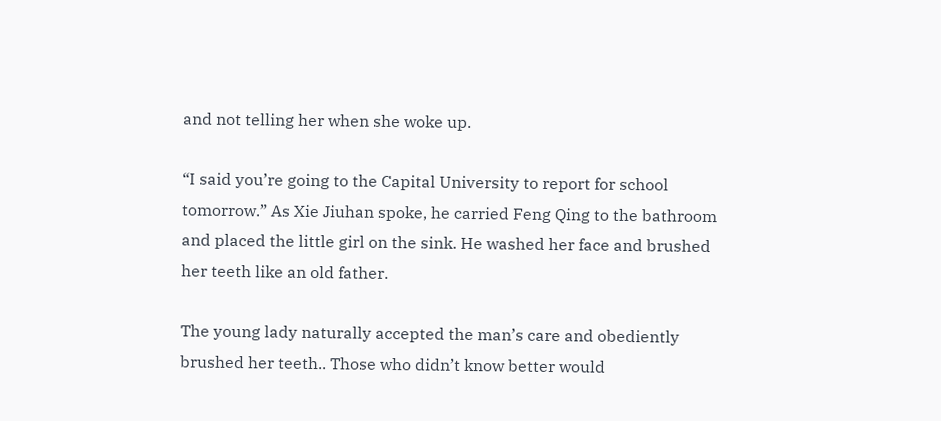and not telling her when she woke up.

“I said you’re going to the Capital University to report for school tomorrow.” As Xie Jiuhan spoke, he carried Feng Qing to the bathroom and placed the little girl on the sink. He washed her face and brushed her teeth like an old father.

The young lady naturally accepted the man’s care and obediently brushed her teeth.. Those who didn’t know better would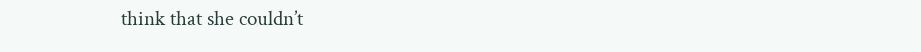think that she couldn’t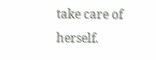take care of herself.